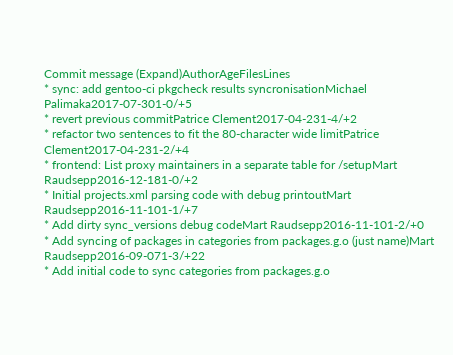Commit message (Expand)AuthorAgeFilesLines
* sync: add gentoo-ci pkgcheck results syncronisationMichael Palimaka2017-07-301-0/+5
* revert previous commitPatrice Clement2017-04-231-4/+2
* refactor two sentences to fit the 80-character wide limitPatrice Clement2017-04-231-2/+4
* frontend: List proxy maintainers in a separate table for /setupMart Raudsepp2016-12-181-0/+2
* Initial projects.xml parsing code with debug printoutMart Raudsepp2016-11-101-1/+7
* Add dirty sync_versions debug codeMart Raudsepp2016-11-101-2/+0
* Add syncing of packages in categories from packages.g.o (just name)Mart Raudsepp2016-09-071-3/+22
* Add initial code to sync categories from packages.g.o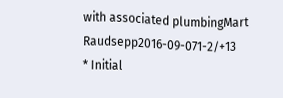with associated plumbingMart Raudsepp2016-09-071-2/+13
* Initial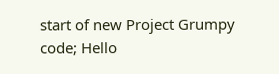start of new Project Grumpy code; Hello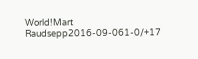World!Mart Raudsepp2016-09-061-0/+17